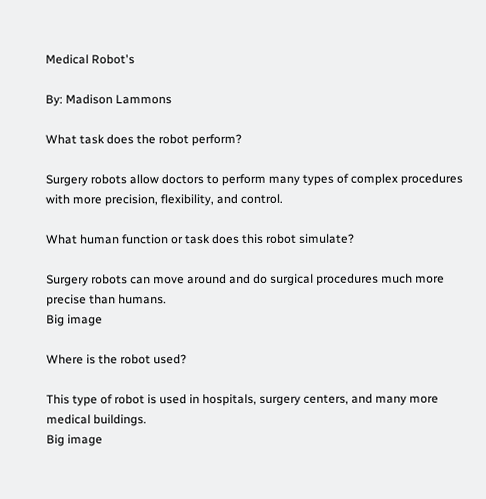Medical Robot's

By: Madison Lammons

What task does the robot perform?

Surgery robots allow doctors to perform many types of complex procedures with more precision, flexibility, and control.

What human function or task does this robot simulate?

Surgery robots can move around and do surgical procedures much more precise than humans.
Big image

Where is the robot used?

This type of robot is used in hospitals, surgery centers, and many more medical buildings.
Big image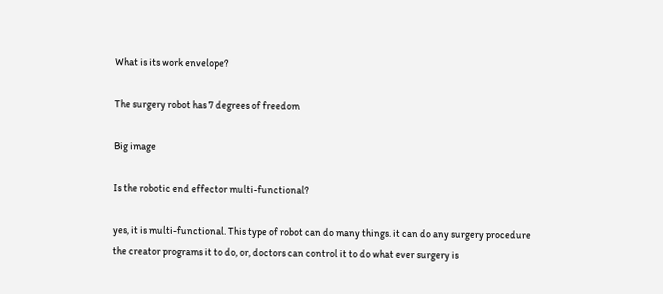What is its work envelope?

The surgery robot has 7 degrees of freedom

Big image

Is the robotic end effector multi-functional?

yes, it is multi-functional. This type of robot can do many things. it can do any surgery procedure the creator programs it to do, or, doctors can control it to do what ever surgery is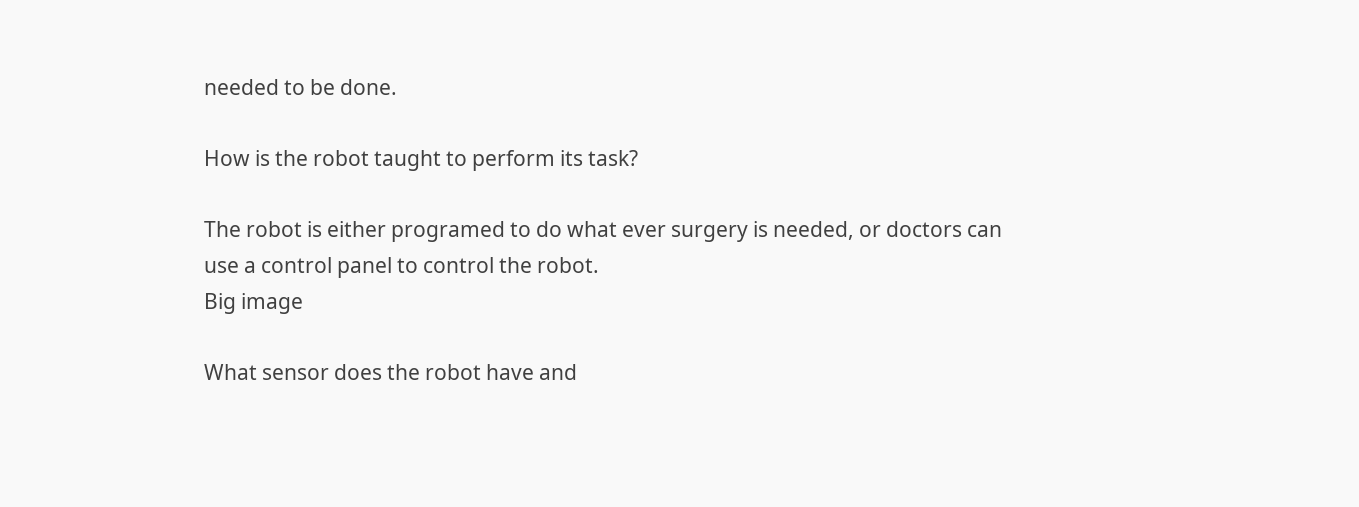needed to be done.

How is the robot taught to perform its task?

The robot is either programed to do what ever surgery is needed, or doctors can use a control panel to control the robot.
Big image

What sensor does the robot have and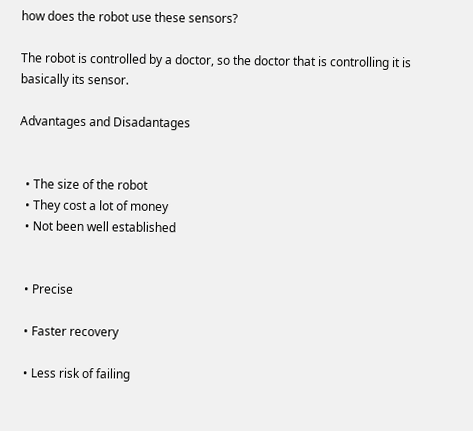how does the robot use these sensors?

The robot is controlled by a doctor, so the doctor that is controlling it is basically its sensor.

Advantages and Disadantages


  • The size of the robot
  • They cost a lot of money
  • Not been well established


  • Precise

  • Faster recovery

  • Less risk of failing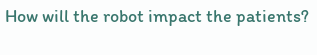How will the robot impact the patients?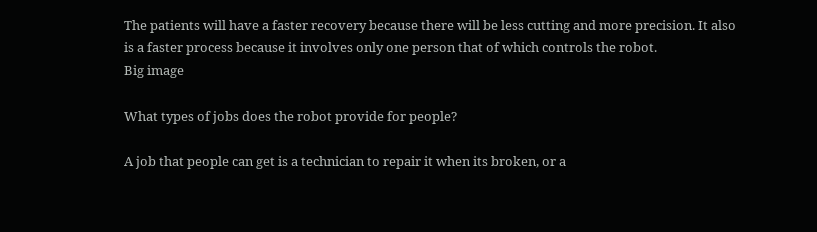The patients will have a faster recovery because there will be less cutting and more precision. It also is a faster process because it involves only one person that of which controls the robot.
Big image

What types of jobs does the robot provide for people?

A job that people can get is a technician to repair it when its broken, or a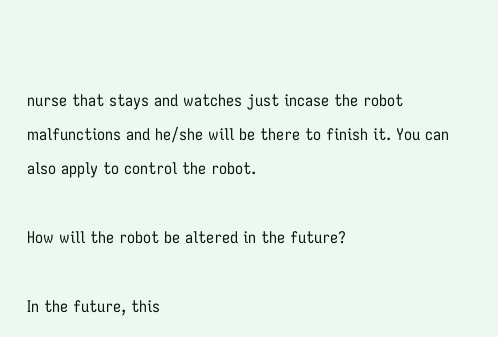nurse that stays and watches just incase the robot malfunctions and he/she will be there to finish it. You can also apply to control the robot.

How will the robot be altered in the future?

In the future, this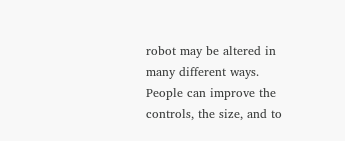robot may be altered in many different ways. People can improve the controls, the size, and to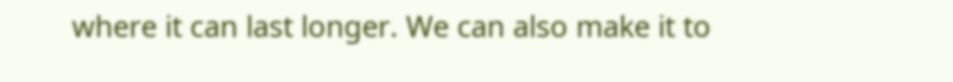where it can last longer. We can also make it to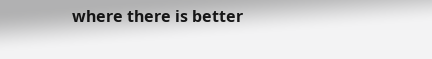where there is better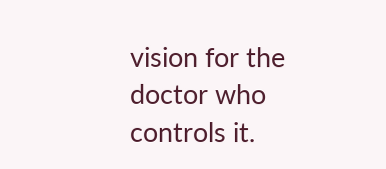vision for the doctor who controls it.